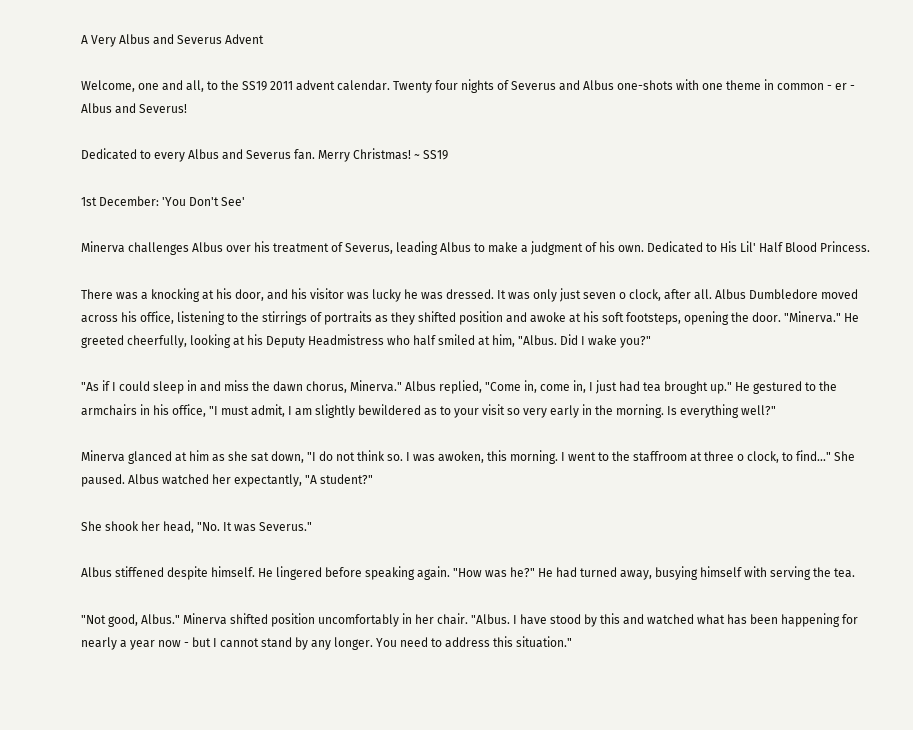A Very Albus and Severus Advent

Welcome, one and all, to the SS19 2011 advent calendar. Twenty four nights of Severus and Albus one-shots with one theme in common - er - Albus and Severus!

Dedicated to every Albus and Severus fan. Merry Christmas! ~ SS19

1st December: 'You Don't See'

Minerva challenges Albus over his treatment of Severus, leading Albus to make a judgment of his own. Dedicated to His Lil' Half Blood Princess.

There was a knocking at his door, and his visitor was lucky he was dressed. It was only just seven o clock, after all. Albus Dumbledore moved across his office, listening to the stirrings of portraits as they shifted position and awoke at his soft footsteps, opening the door. "Minerva." He greeted cheerfully, looking at his Deputy Headmistress who half smiled at him, "Albus. Did I wake you?"

"As if I could sleep in and miss the dawn chorus, Minerva." Albus replied, "Come in, come in, I just had tea brought up." He gestured to the armchairs in his office, "I must admit, I am slightly bewildered as to your visit so very early in the morning. Is everything well?"

Minerva glanced at him as she sat down, "I do not think so. I was awoken, this morning. I went to the staffroom at three o clock, to find..." She paused. Albus watched her expectantly, "A student?"

She shook her head, "No. It was Severus."

Albus stiffened despite himself. He lingered before speaking again. "How was he?" He had turned away, busying himself with serving the tea.

"Not good, Albus." Minerva shifted position uncomfortably in her chair. "Albus. I have stood by this and watched what has been happening for nearly a year now - but I cannot stand by any longer. You need to address this situation."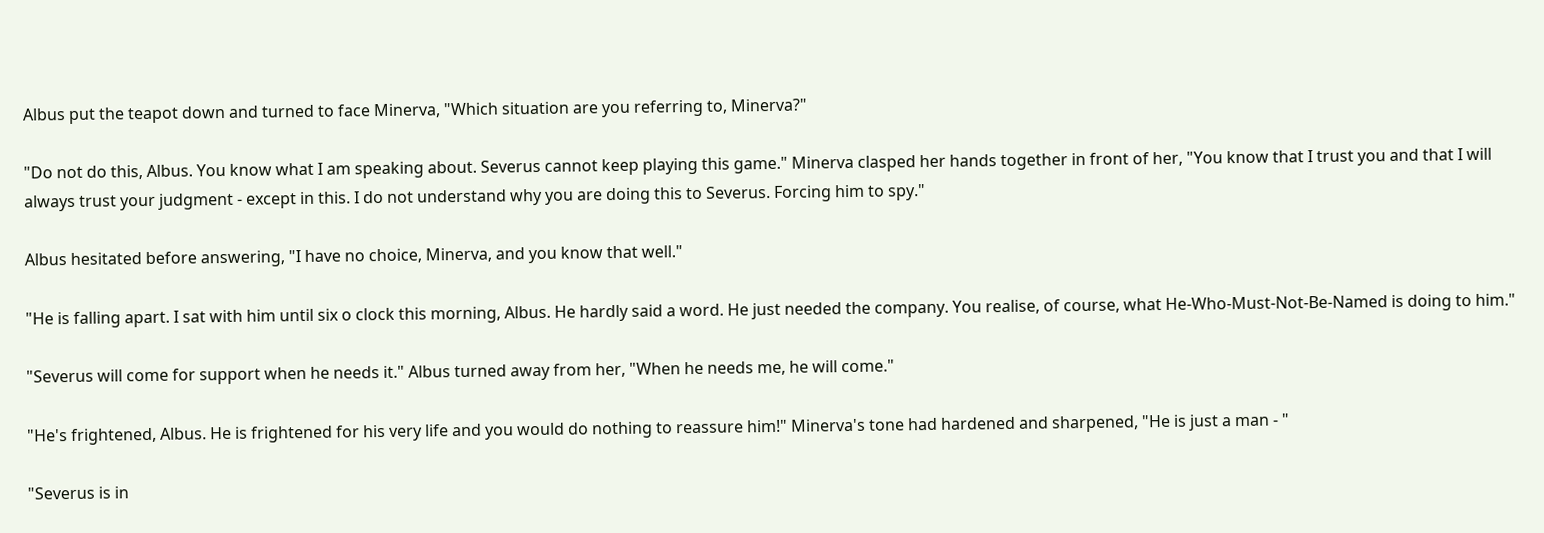Albus put the teapot down and turned to face Minerva, "Which situation are you referring to, Minerva?"

"Do not do this, Albus. You know what I am speaking about. Severus cannot keep playing this game." Minerva clasped her hands together in front of her, "You know that I trust you and that I will always trust your judgment - except in this. I do not understand why you are doing this to Severus. Forcing him to spy."

Albus hesitated before answering, "I have no choice, Minerva, and you know that well."

"He is falling apart. I sat with him until six o clock this morning, Albus. He hardly said a word. He just needed the company. You realise, of course, what He-Who-Must-Not-Be-Named is doing to him."

"Severus will come for support when he needs it." Albus turned away from her, "When he needs me, he will come."

"He's frightened, Albus. He is frightened for his very life and you would do nothing to reassure him!" Minerva's tone had hardened and sharpened, "He is just a man - "

"Severus is in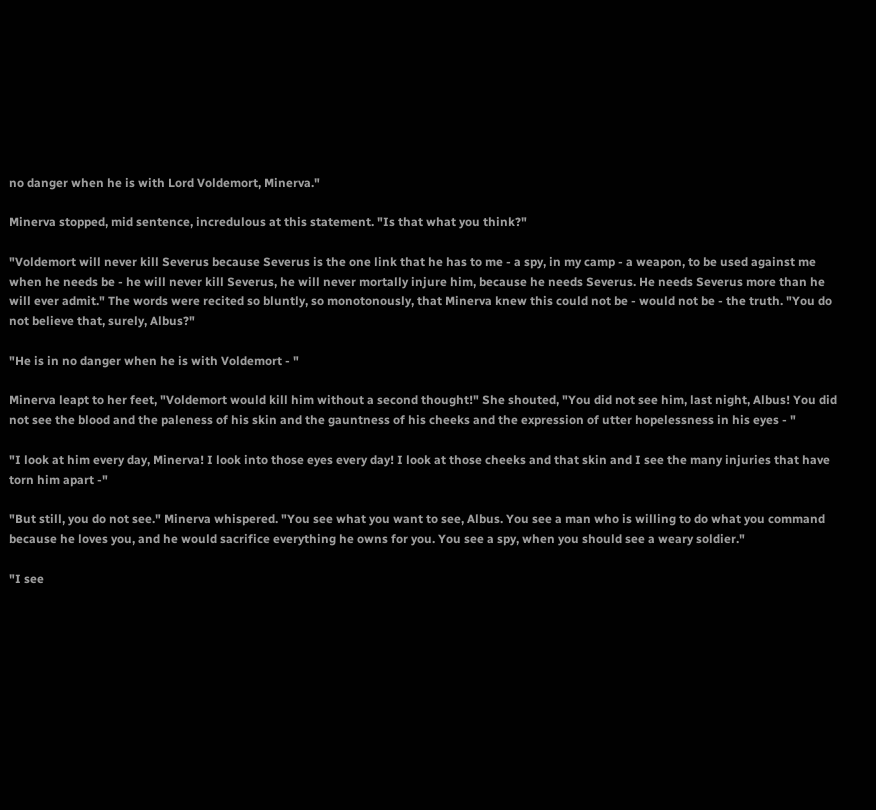no danger when he is with Lord Voldemort, Minerva."

Minerva stopped, mid sentence, incredulous at this statement. "Is that what you think?"

"Voldemort will never kill Severus because Severus is the one link that he has to me - a spy, in my camp - a weapon, to be used against me when he needs be - he will never kill Severus, he will never mortally injure him, because he needs Severus. He needs Severus more than he will ever admit." The words were recited so bluntly, so monotonously, that Minerva knew this could not be - would not be - the truth. "You do not believe that, surely, Albus?"

"He is in no danger when he is with Voldemort - "

Minerva leapt to her feet, "Voldemort would kill him without a second thought!" She shouted, "You did not see him, last night, Albus! You did not see the blood and the paleness of his skin and the gauntness of his cheeks and the expression of utter hopelessness in his eyes - "

"I look at him every day, Minerva! I look into those eyes every day! I look at those cheeks and that skin and I see the many injuries that have torn him apart -"

"But still, you do not see." Minerva whispered. "You see what you want to see, Albus. You see a man who is willing to do what you command because he loves you, and he would sacrifice everything he owns for you. You see a spy, when you should see a weary soldier."

"I see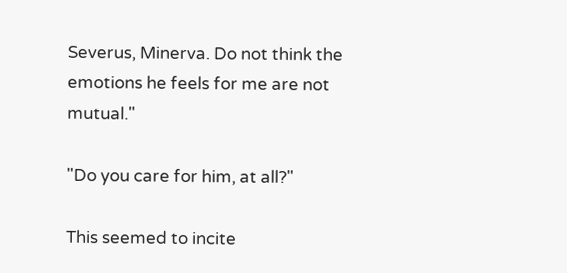Severus, Minerva. Do not think the emotions he feels for me are not mutual."

"Do you care for him, at all?"

This seemed to incite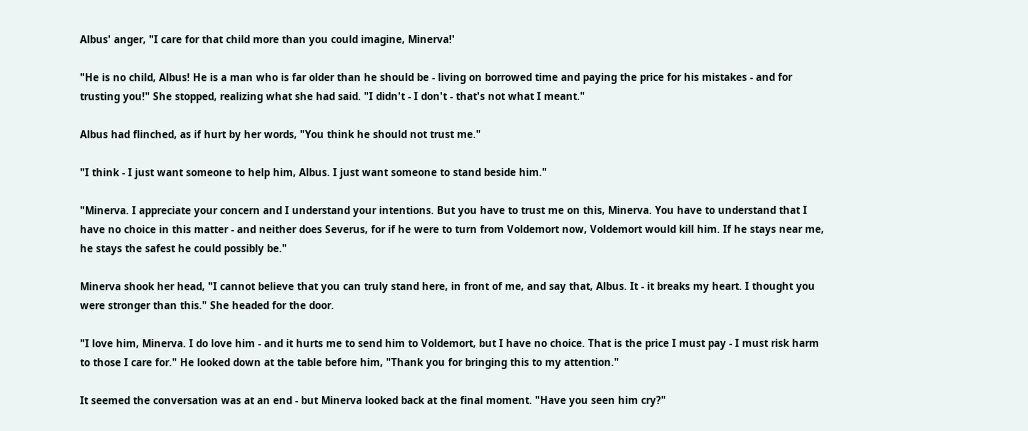Albus' anger, "I care for that child more than you could imagine, Minerva!'

"He is no child, Albus! He is a man who is far older than he should be - living on borrowed time and paying the price for his mistakes - and for trusting you!" She stopped, realizing what she had said. "I didn't - I don't - that's not what I meant."

Albus had flinched, as if hurt by her words, "You think he should not trust me."

"I think - I just want someone to help him, Albus. I just want someone to stand beside him."

"Minerva. I appreciate your concern and I understand your intentions. But you have to trust me on this, Minerva. You have to understand that I have no choice in this matter - and neither does Severus, for if he were to turn from Voldemort now, Voldemort would kill him. If he stays near me, he stays the safest he could possibly be."

Minerva shook her head, "I cannot believe that you can truly stand here, in front of me, and say that, Albus. It - it breaks my heart. I thought you were stronger than this." She headed for the door.

"I love him, Minerva. I do love him - and it hurts me to send him to Voldemort, but I have no choice. That is the price I must pay - I must risk harm to those I care for." He looked down at the table before him, "Thank you for bringing this to my attention."

It seemed the conversation was at an end - but Minerva looked back at the final moment. "Have you seen him cry?"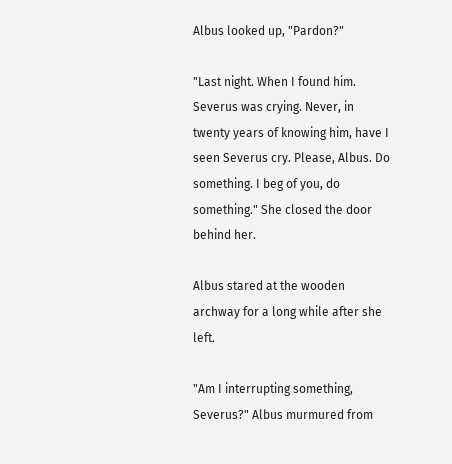Albus looked up, "Pardon?"

"Last night. When I found him. Severus was crying. Never, in twenty years of knowing him, have I seen Severus cry. Please, Albus. Do something. I beg of you, do something." She closed the door behind her.

Albus stared at the wooden archway for a long while after she left.

"Am I interrupting something, Severus?" Albus murmured from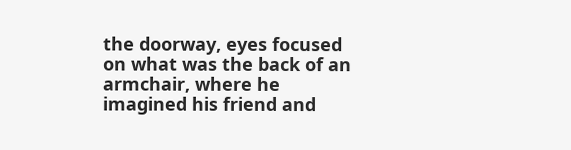the doorway, eyes focused on what was the back of an armchair, where he imagined his friend and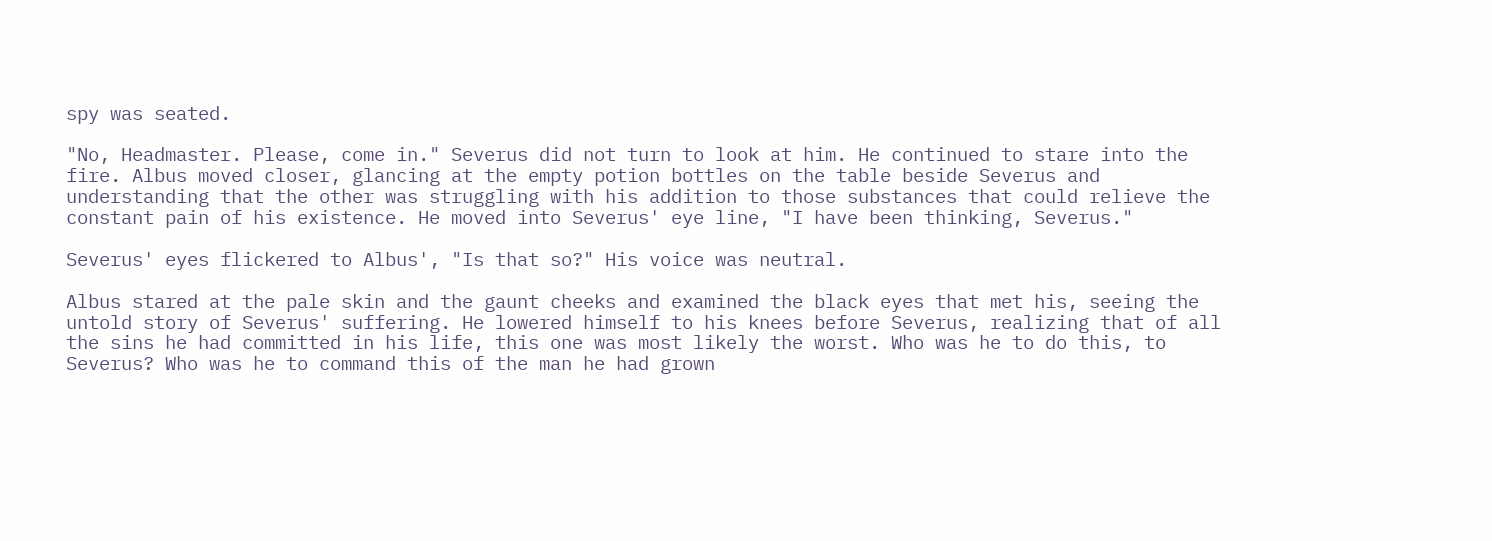spy was seated.

"No, Headmaster. Please, come in." Severus did not turn to look at him. He continued to stare into the fire. Albus moved closer, glancing at the empty potion bottles on the table beside Severus and understanding that the other was struggling with his addition to those substances that could relieve the constant pain of his existence. He moved into Severus' eye line, "I have been thinking, Severus."

Severus' eyes flickered to Albus', "Is that so?" His voice was neutral.

Albus stared at the pale skin and the gaunt cheeks and examined the black eyes that met his, seeing the untold story of Severus' suffering. He lowered himself to his knees before Severus, realizing that of all the sins he had committed in his life, this one was most likely the worst. Who was he to do this, to Severus? Who was he to command this of the man he had grown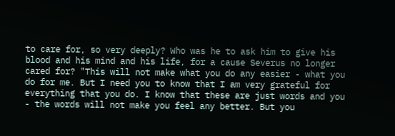to care for, so very deeply? Who was he to ask him to give his blood and his mind and his life, for a cause Severus no longer cared for? "This will not make what you do any easier - what you do for me. But I need you to know that I am very grateful for everything that you do. I know that these are just words and you - the words will not make you feel any better. But you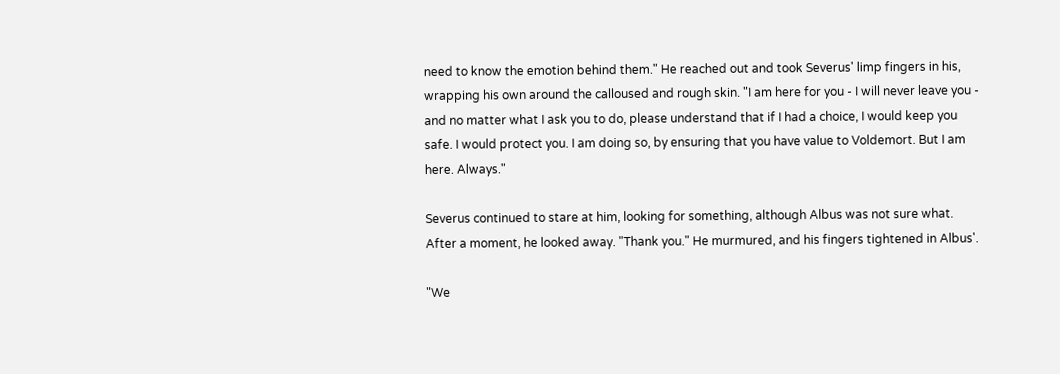need to know the emotion behind them." He reached out and took Severus' limp fingers in his, wrapping his own around the calloused and rough skin. "I am here for you - I will never leave you - and no matter what I ask you to do, please understand that if I had a choice, I would keep you safe. I would protect you. I am doing so, by ensuring that you have value to Voldemort. But I am here. Always."

Severus continued to stare at him, looking for something, although Albus was not sure what. After a moment, he looked away. "Thank you." He murmured, and his fingers tightened in Albus'.

"We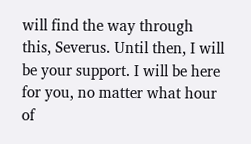will find the way through this, Severus. Until then, I will be your support. I will be here for you, no matter what hour of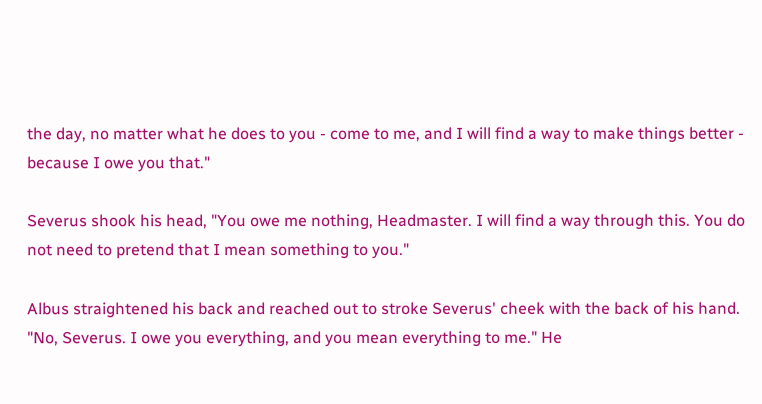the day, no matter what he does to you - come to me, and I will find a way to make things better - because I owe you that."

Severus shook his head, "You owe me nothing, Headmaster. I will find a way through this. You do not need to pretend that I mean something to you."

Albus straightened his back and reached out to stroke Severus' cheek with the back of his hand. "No, Severus. I owe you everything, and you mean everything to me." He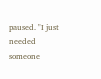paused. "I just needed someone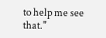to help me see that."